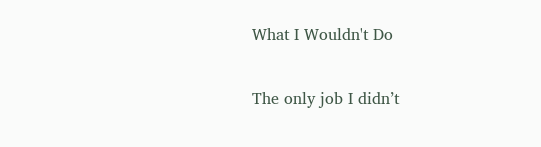What I Wouldn't Do

The only job I didn’t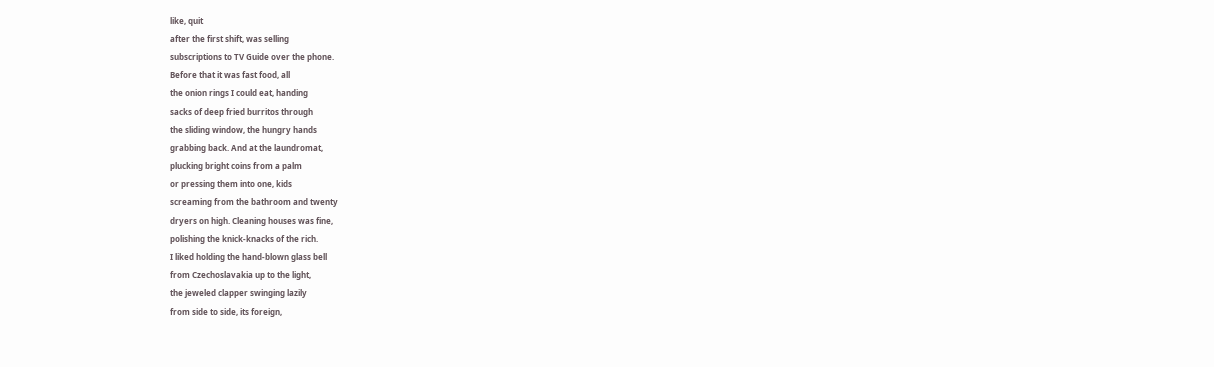like, quit
after the first shift, was selling
subscriptions to TV Guide over the phone.
Before that it was fast food, all
the onion rings I could eat, handing
sacks of deep fried burritos through
the sliding window, the hungry hands
grabbing back. And at the laundromat,
plucking bright coins from a palm
or pressing them into one, kids
screaming from the bathroom and twenty
dryers on high. Cleaning houses was fine,
polishing the knick-knacks of the rich.
I liked holding the hand-blown glass bell
from Czechoslavakia up to the light,
the jeweled clapper swinging lazily
from side to side, its foreign,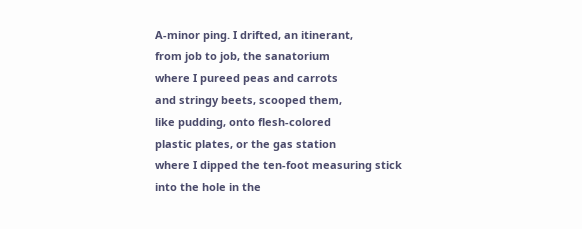A-minor ping. I drifted, an itinerant,
from job to job, the sanatorium
where I pureed peas and carrots
and stringy beets, scooped them,
like pudding, onto flesh-colored
plastic plates, or the gas station
where I dipped the ten-foot measuring stick
into the hole in the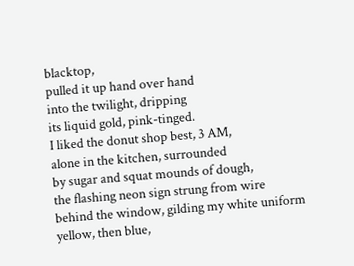blacktop,
pulled it up hand over hand
into the twilight, dripping
its liquid gold, pink-tinged.
I liked the donut shop best, 3 AM,
alone in the kitchen, surrounded
by sugar and squat mounds of dough,
the flashing neon sign strung from wire
behind the window, gilding my white uniform
yellow, then blue,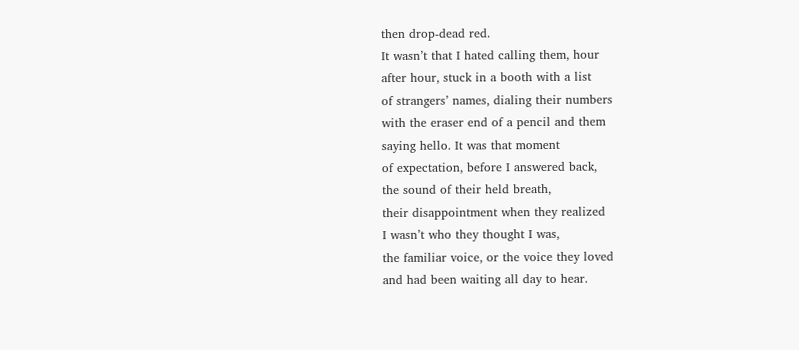then drop-dead red.
It wasn’t that I hated calling them, hour
after hour, stuck in a booth with a list
of strangers’ names, dialing their numbers
with the eraser end of a pencil and them
saying hello. It was that moment
of expectation, before I answered back,
the sound of their held breath,
their disappointment when they realized
I wasn’t who they thought I was,
the familiar voice, or the voice they loved
and had been waiting all day to hear.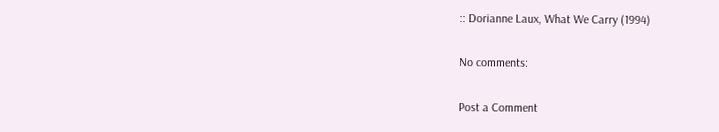:: Dorianne Laux, What We Carry (1994)

No comments:

Post a Comment